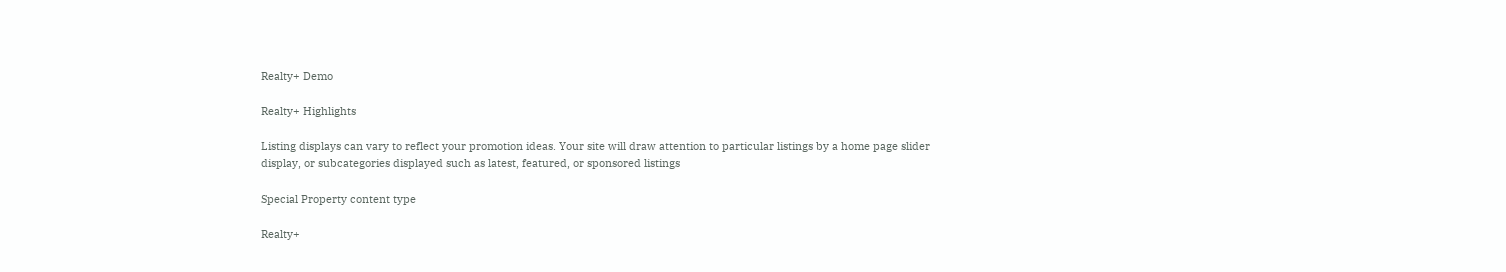Realty+ Demo

Realty+ Highlights

Listing displays can vary to reflect your promotion ideas. Your site will draw attention to particular listings by a home page slider display, or subcategories displayed such as latest, featured, or sponsored listings

Special Property content type

Realty+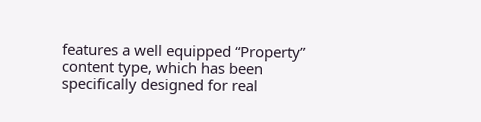features a well equipped “Property” content type, which has been specifically designed for real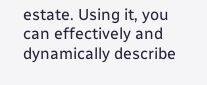estate. Using it, you can effectively and dynamically describe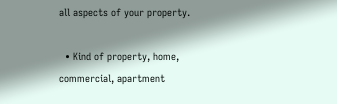all aspects of your property.

  • Kind of property, home, commercial, apartment